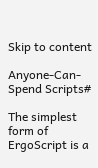Skip to content

Anyone-Can-Spend Scripts#

The simplest form of ErgoScript is a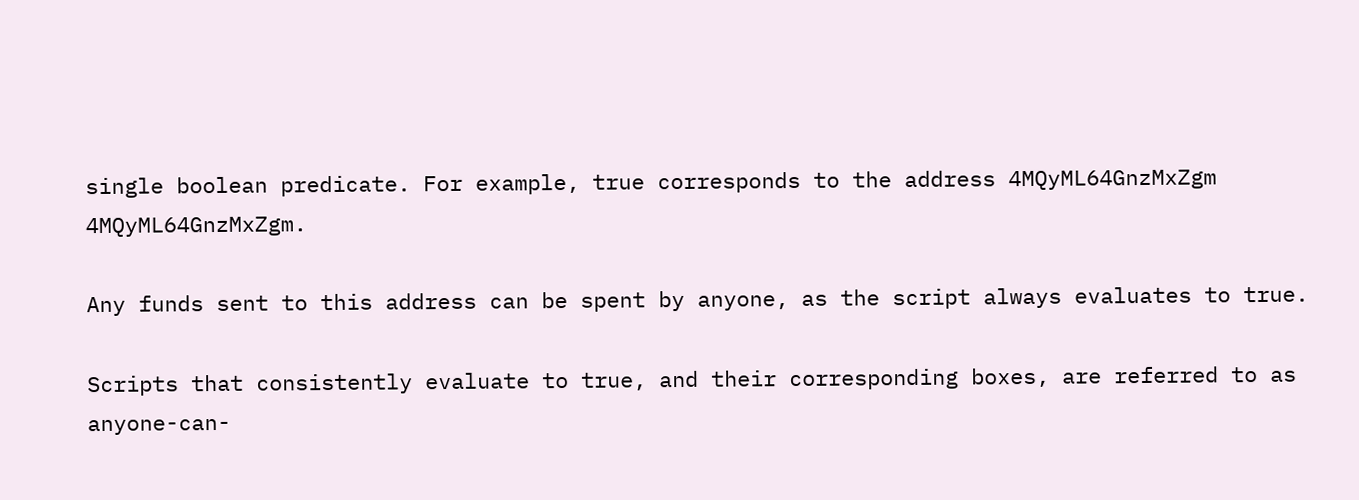single boolean predicate. For example, true corresponds to the address 4MQyML64GnzMxZgm 4MQyML64GnzMxZgm.

Any funds sent to this address can be spent by anyone, as the script always evaluates to true.

Scripts that consistently evaluate to true, and their corresponding boxes, are referred to as anyone-can-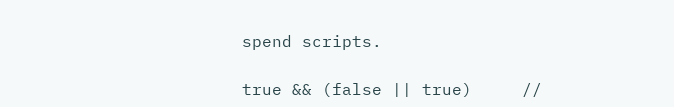spend scripts.

true && (false || true)     //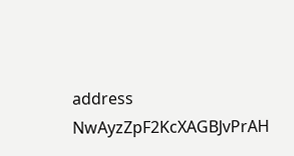address NwAyzZpF2KcXAGBJvPrAH